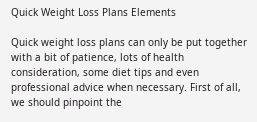Quick Weight Loss Plans Elements

Quick weight loss plans can only be put together with a bit of patience, lots of health consideration, some diet tips and even professional advice when necessary. First of all, we should pinpoint the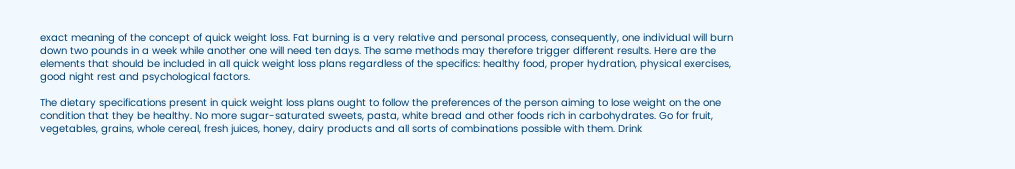exact meaning of the concept of quick weight loss. Fat burning is a very relative and personal process, consequently, one individual will burn down two pounds in a week while another one will need ten days. The same methods may therefore trigger different results. Here are the elements that should be included in all quick weight loss plans regardless of the specifics: healthy food, proper hydration, physical exercises, good night rest and psychological factors.

The dietary specifications present in quick weight loss plans ought to follow the preferences of the person aiming to lose weight on the one condition that they be healthy. No more sugar-saturated sweets, pasta, white bread and other foods rich in carbohydrates. Go for fruit, vegetables, grains, whole cereal, fresh juices, honey, dairy products and all sorts of combinations possible with them. Drink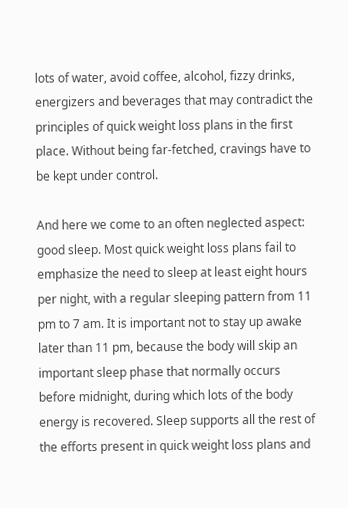lots of water, avoid coffee, alcohol, fizzy drinks, energizers and beverages that may contradict the principles of quick weight loss plans in the first place. Without being far-fetched, cravings have to be kept under control.

And here we come to an often neglected aspect: good sleep. Most quick weight loss plans fail to emphasize the need to sleep at least eight hours per night, with a regular sleeping pattern from 11 pm to 7 am. It is important not to stay up awake later than 11 pm, because the body will skip an important sleep phase that normally occurs before midnight, during which lots of the body energy is recovered. Sleep supports all the rest of the efforts present in quick weight loss plans and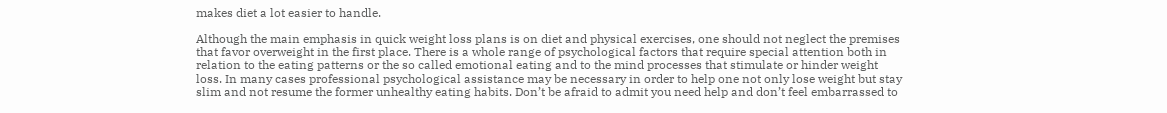makes diet a lot easier to handle.

Although the main emphasis in quick weight loss plans is on diet and physical exercises, one should not neglect the premises that favor overweight in the first place. There is a whole range of psychological factors that require special attention both in relation to the eating patterns or the so called emotional eating and to the mind processes that stimulate or hinder weight loss. In many cases professional psychological assistance may be necessary in order to help one not only lose weight but stay slim and not resume the former unhealthy eating habits. Don’t be afraid to admit you need help and don’t feel embarrassed to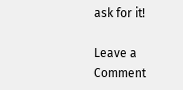ask for it!

Leave a Comment